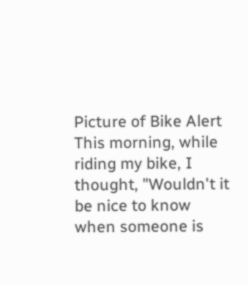Picture of Bike Alert
This morning, while riding my bike, I thought, "Wouldn't it be nice to know when someone is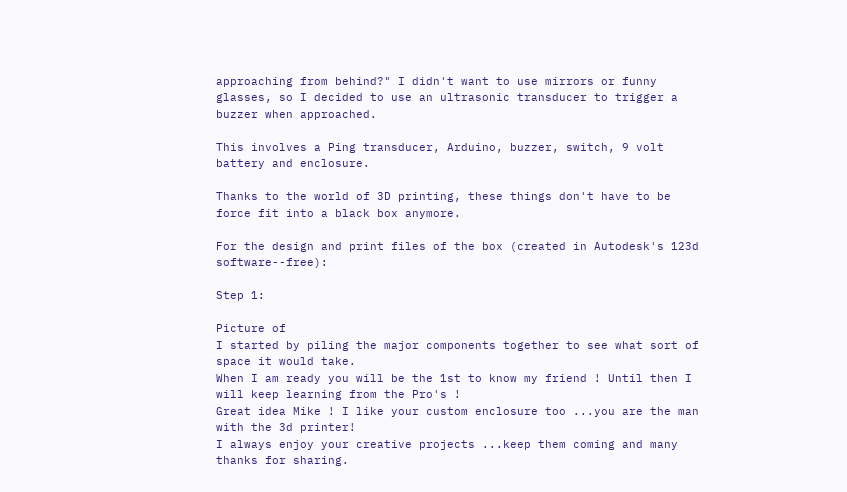approaching from behind?" I didn't want to use mirrors or funny glasses, so I decided to use an ultrasonic transducer to trigger a buzzer when approached.

This involves a Ping transducer, Arduino, buzzer, switch, 9 volt battery and enclosure.

Thanks to the world of 3D printing, these things don't have to be force fit into a black box anymore.

For the design and print files of the box (created in Autodesk's 123d software--free):

Step 1:

Picture of
I started by piling the major components together to see what sort of space it would take.
When I am ready you will be the 1st to know my friend ! Until then I will keep learning from the Pro's !
Great idea Mike ! I like your custom enclosure too ...you are the man with the 3d printer!
I always enjoy your creative projects ...keep them coming and many thanks for sharing.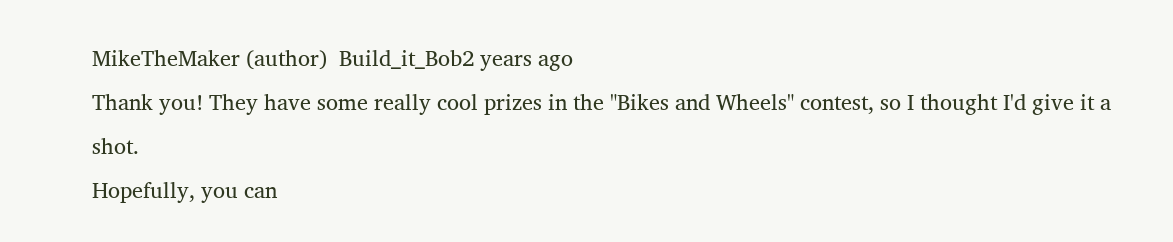MikeTheMaker (author)  Build_it_Bob2 years ago
Thank you! They have some really cool prizes in the "Bikes and Wheels" contest, so I thought I'd give it a shot.
Hopefully, you can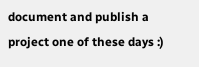document and publish a project one of these days :)